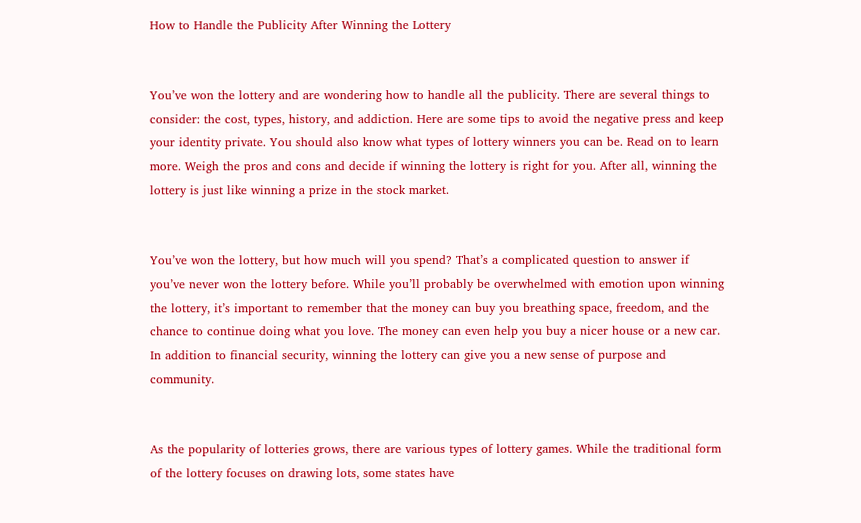How to Handle the Publicity After Winning the Lottery


You’ve won the lottery and are wondering how to handle all the publicity. There are several things to consider: the cost, types, history, and addiction. Here are some tips to avoid the negative press and keep your identity private. You should also know what types of lottery winners you can be. Read on to learn more. Weigh the pros and cons and decide if winning the lottery is right for you. After all, winning the lottery is just like winning a prize in the stock market.


You’ve won the lottery, but how much will you spend? That’s a complicated question to answer if you’ve never won the lottery before. While you’ll probably be overwhelmed with emotion upon winning the lottery, it’s important to remember that the money can buy you breathing space, freedom, and the chance to continue doing what you love. The money can even help you buy a nicer house or a new car. In addition to financial security, winning the lottery can give you a new sense of purpose and community.


As the popularity of lotteries grows, there are various types of lottery games. While the traditional form of the lottery focuses on drawing lots, some states have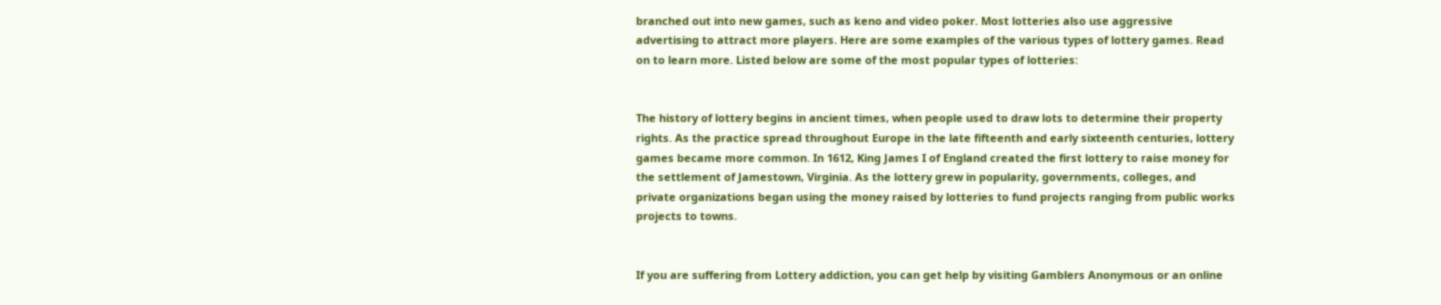branched out into new games, such as keno and video poker. Most lotteries also use aggressive advertising to attract more players. Here are some examples of the various types of lottery games. Read on to learn more. Listed below are some of the most popular types of lotteries:


The history of lottery begins in ancient times, when people used to draw lots to determine their property rights. As the practice spread throughout Europe in the late fifteenth and early sixteenth centuries, lottery games became more common. In 1612, King James I of England created the first lottery to raise money for the settlement of Jamestown, Virginia. As the lottery grew in popularity, governments, colleges, and private organizations began using the money raised by lotteries to fund projects ranging from public works projects to towns.


If you are suffering from Lottery addiction, you can get help by visiting Gamblers Anonymous or an online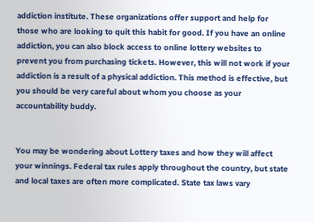addiction institute. These organizations offer support and help for those who are looking to quit this habit for good. If you have an online addiction, you can also block access to online lottery websites to prevent you from purchasing tickets. However, this will not work if your addiction is a result of a physical addiction. This method is effective, but you should be very careful about whom you choose as your accountability buddy.


You may be wondering about Lottery taxes and how they will affect your winnings. Federal tax rules apply throughout the country, but state and local taxes are often more complicated. State tax laws vary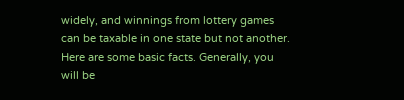widely, and winnings from lottery games can be taxable in one state but not another. Here are some basic facts. Generally, you will be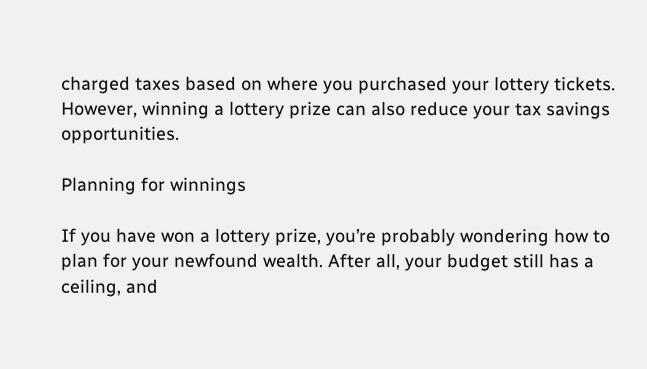charged taxes based on where you purchased your lottery tickets. However, winning a lottery prize can also reduce your tax savings opportunities.

Planning for winnings

If you have won a lottery prize, you’re probably wondering how to plan for your newfound wealth. After all, your budget still has a ceiling, and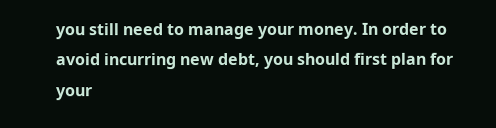you still need to manage your money. In order to avoid incurring new debt, you should first plan for your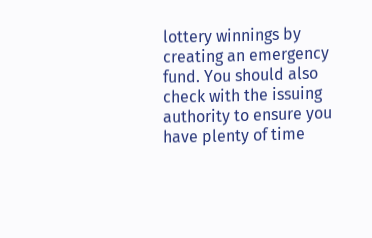lottery winnings by creating an emergency fund. You should also check with the issuing authority to ensure you have plenty of time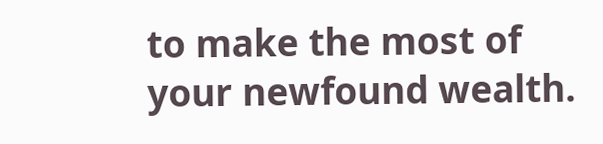to make the most of your newfound wealth.